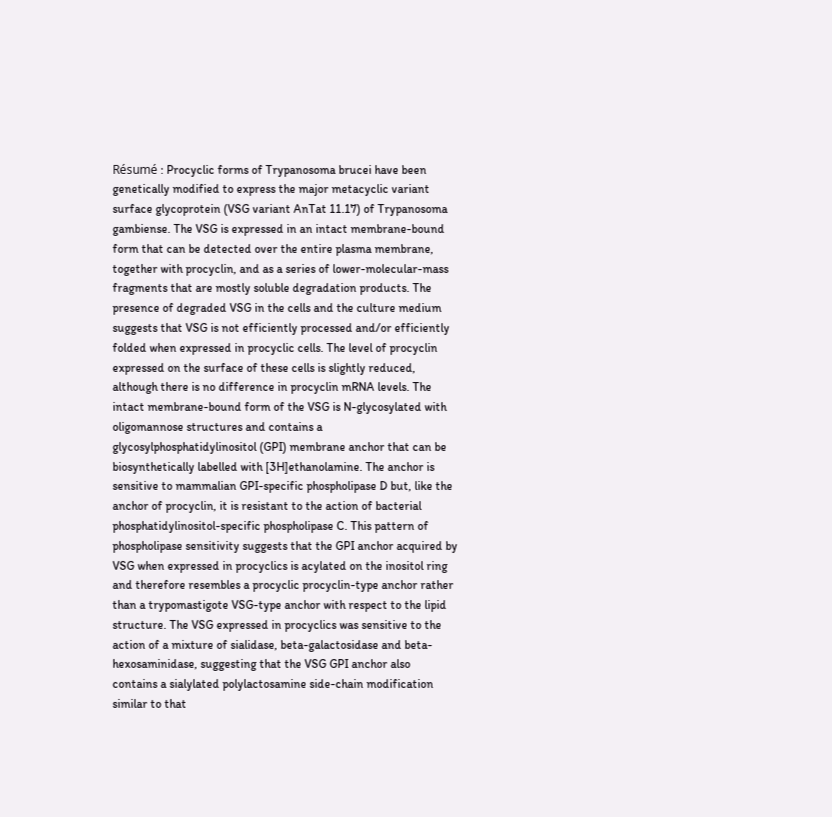Résumé : Procyclic forms of Trypanosoma brucei have been genetically modified to express the major metacyclic variant surface glycoprotein (VSG variant AnTat 11.17) of Trypanosoma gambiense. The VSG is expressed in an intact membrane-bound form that can be detected over the entire plasma membrane, together with procyclin, and as a series of lower-molecular-mass fragments that are mostly soluble degradation products. The presence of degraded VSG in the cells and the culture medium suggests that VSG is not efficiently processed and/or efficiently folded when expressed in procyclic cells. The level of procyclin expressed on the surface of these cells is slightly reduced, although there is no difference in procyclin mRNA levels. The intact membrane-bound form of the VSG is N-glycosylated with oligomannose structures and contains a glycosylphosphatidylinositol (GPI) membrane anchor that can be biosynthetically labelled with [3H]ethanolamine. The anchor is sensitive to mammalian GPI-specific phospholipase D but, like the anchor of procyclin, it is resistant to the action of bacterial phosphatidylinositol-specific phospholipase C. This pattern of phospholipase sensitivity suggests that the GPI anchor acquired by VSG when expressed in procyclics is acylated on the inositol ring and therefore resembles a procyclic procyclin-type anchor rather than a trypomastigote VSG-type anchor with respect to the lipid structure. The VSG expressed in procyclics was sensitive to the action of a mixture of sialidase, beta-galactosidase and beta-hexosaminidase, suggesting that the VSG GPI anchor also contains a sialylated polylactosamine side-chain modification similar to that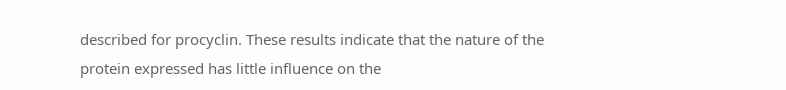described for procyclin. These results indicate that the nature of the protein expressed has little influence on the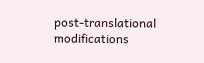post-translational modifications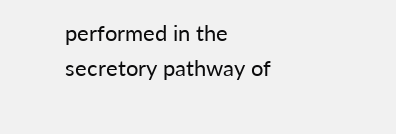performed in the secretory pathway of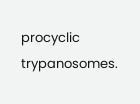procyclic trypanosomes.